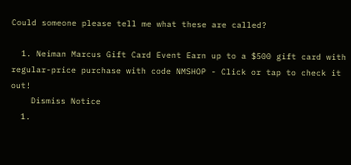Could someone please tell me what these are called?

  1. Neiman Marcus Gift Card Event Earn up to a $500 gift card with regular-price purchase with code NMSHOP - Click or tap to check it out!
    Dismiss Notice
  1.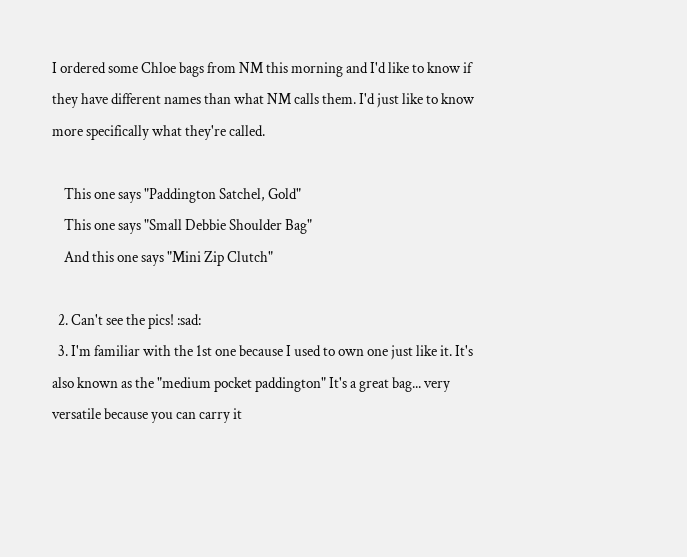I ordered some Chloe bags from NM this morning and I'd like to know if they have different names than what NM calls them. I'd just like to know more specifically what they're called.

    This one says "Paddington Satchel, Gold"
    This one says "Small Debbie Shoulder Bag"
    And this one says "Mini Zip Clutch"

  2. Can't see the pics! :sad:
  3. I'm familiar with the 1st one because I used to own one just like it. It's also known as the "medium pocket paddington" It's a great bag... very versatile because you can carry it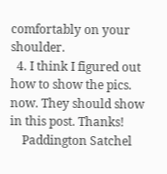comfortably on your shoulder.
  4. I think I figured out how to show the pics. now. They should show in this post. Thanks!
    Paddington Satchel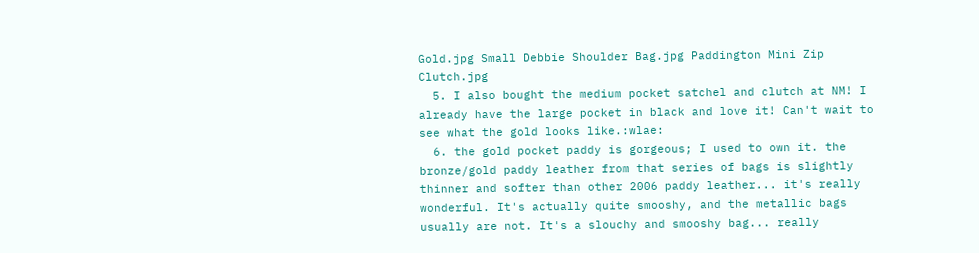Gold.jpg Small Debbie Shoulder Bag.jpg Paddington Mini Zip Clutch.jpg
  5. I also bought the medium pocket satchel and clutch at NM! I already have the large pocket in black and love it! Can't wait to see what the gold looks like.:wlae:
  6. the gold pocket paddy is gorgeous; I used to own it. the bronze/gold paddy leather from that series of bags is slightly thinner and softer than other 2006 paddy leather... it's really wonderful. It's actually quite smooshy, and the metallic bags usually are not. It's a slouchy and smooshy bag... really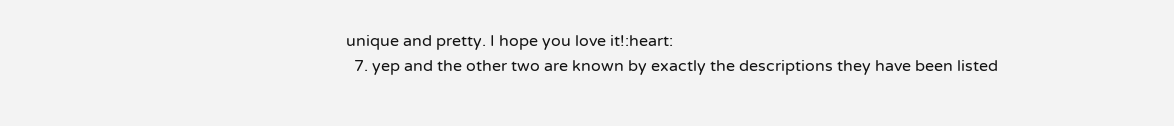unique and pretty. I hope you love it!:heart:
  7. yep and the other two are known by exactly the descriptions they have been listed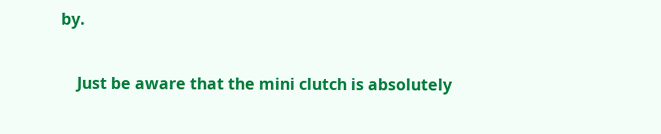by.

    Just be aware that the mini clutch is absolutely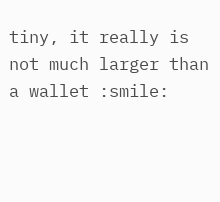tiny, it really is not much larger than a wallet :smile: